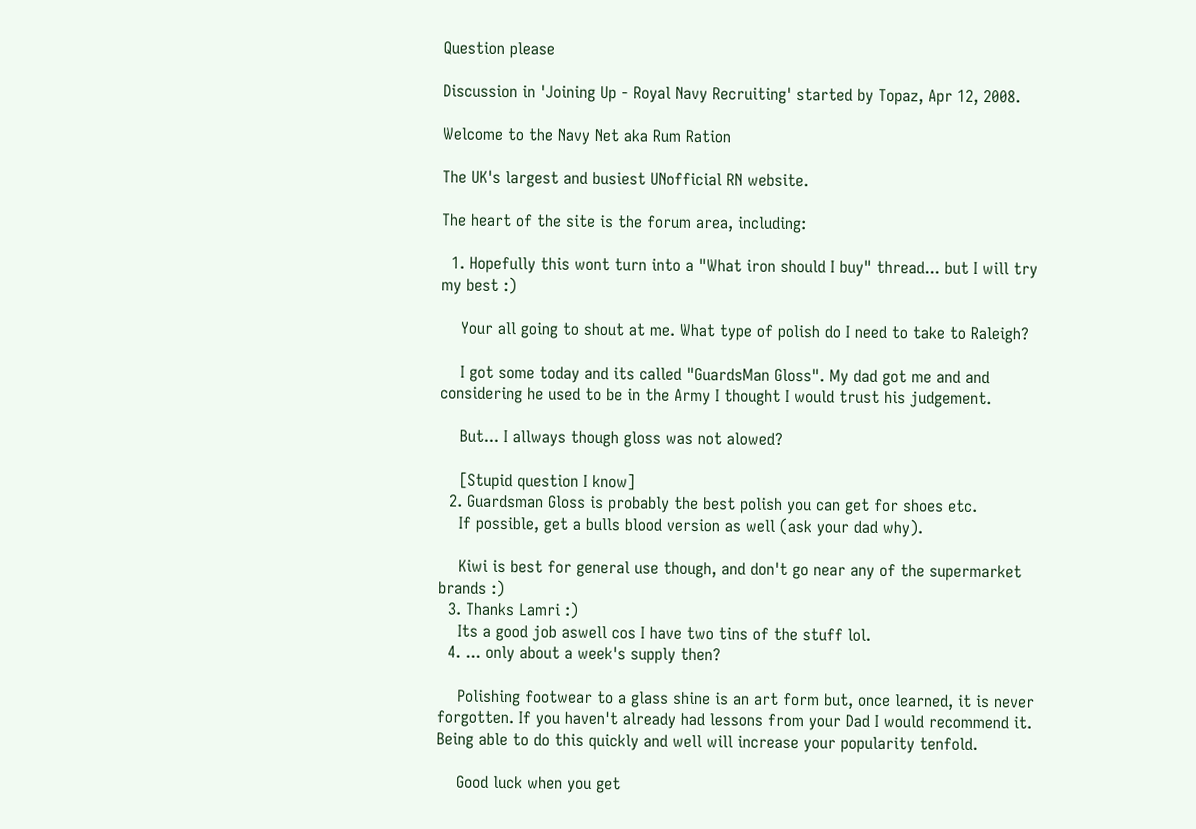Question please

Discussion in 'Joining Up - Royal Navy Recruiting' started by Topaz, Apr 12, 2008.

Welcome to the Navy Net aka Rum Ration

The UK's largest and busiest UNofficial RN website.

The heart of the site is the forum area, including:

  1. Hopefully this wont turn into a "What iron should I buy" thread... but I will try my best :)

    Your all going to shout at me. What type of polish do I need to take to Raleigh?

    I got some today and its called "GuardsMan Gloss". My dad got me and and considering he used to be in the Army I thought I would trust his judgement.

    But... I allways though gloss was not alowed?

    [Stupid question I know]
  2. Guardsman Gloss is probably the best polish you can get for shoes etc.
    If possible, get a bulls blood version as well (ask your dad why).

    Kiwi is best for general use though, and don't go near any of the supermarket brands :)
  3. Thanks Lamri :)
    Its a good job aswell cos I have two tins of the stuff lol.
  4. ... only about a week's supply then?

    Polishing footwear to a glass shine is an art form but, once learned, it is never forgotten. If you haven't already had lessons from your Dad I would recommend it. Being able to do this quickly and well will increase your popularity tenfold.

    Good luck when you get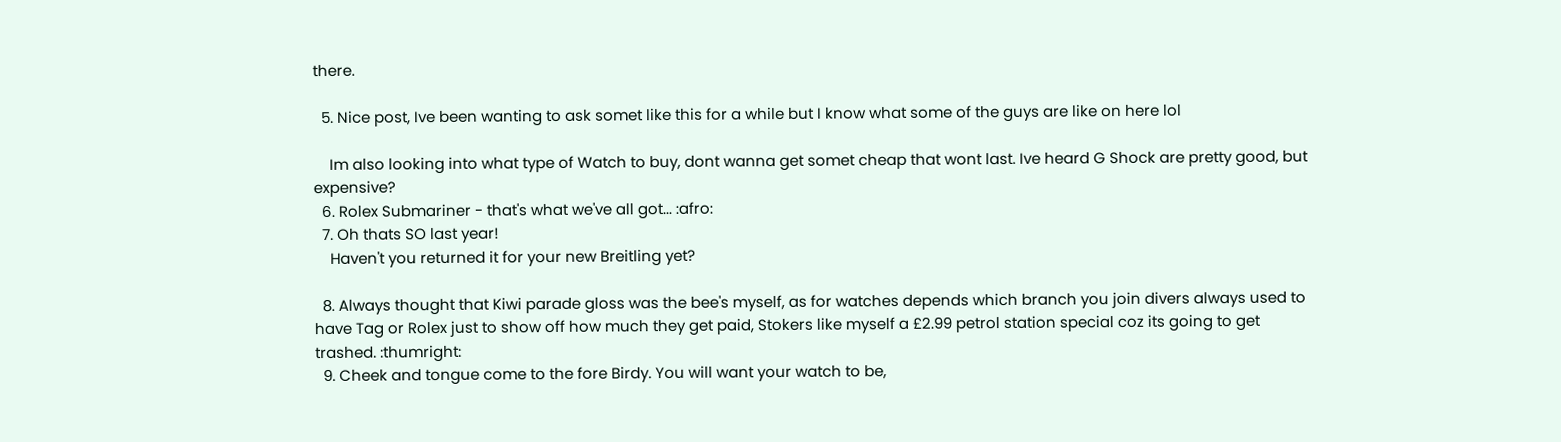there.

  5. Nice post, Ive been wanting to ask somet like this for a while but I know what some of the guys are like on here lol

    Im also looking into what type of Watch to buy, dont wanna get somet cheap that wont last. Ive heard G Shock are pretty good, but expensive?
  6. Rolex Submariner - that's what we've all got... :afro:
  7. Oh thats SO last year!
    Haven't you returned it for your new Breitling yet?

  8. Always thought that Kiwi parade gloss was the bee's myself, as for watches depends which branch you join divers always used to have Tag or Rolex just to show off how much they get paid, Stokers like myself a £2.99 petrol station special coz its going to get trashed. :thumright:
  9. Cheek and tongue come to the fore Birdy. You will want your watch to be,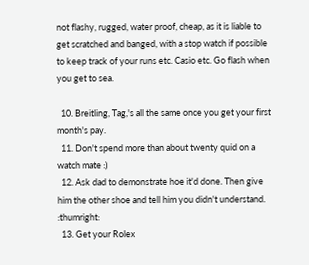not flashy, rugged, water proof, cheap, as it is liable to get scratched and banged, with a stop watch if possible to keep track of your runs etc. Casio etc. Go flash when you get to sea.

  10. Breitling, Tag,'s all the same once you get your first month's pay.
  11. Don't spend more than about twenty quid on a watch mate :)
  12. Ask dad to demonstrate hoe it'd done. Then give him the other shoe and tell him you didn't understand. :thumright:
  13. Get your Rolex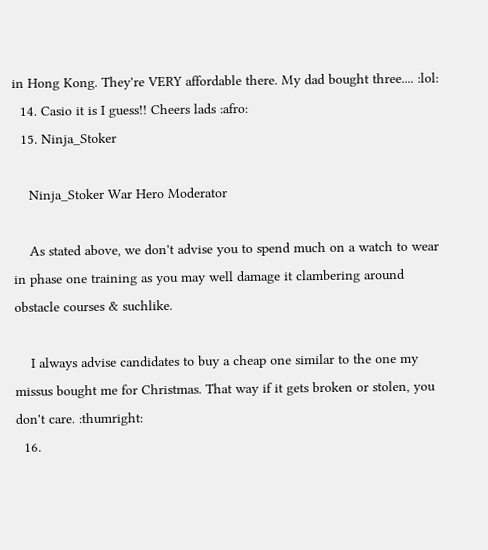in Hong Kong. They're VERY affordable there. My dad bought three.... :lol:
  14. Casio it is I guess!! Cheers lads :afro:
  15. Ninja_Stoker

    Ninja_Stoker War Hero Moderator

    As stated above, we don't advise you to spend much on a watch to wear in phase one training as you may well damage it clambering around obstacle courses & suchlike.

    I always advise candidates to buy a cheap one similar to the one my missus bought me for Christmas. That way if it gets broken or stolen, you don't care. :thumright:
  16.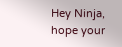Hey Ninja, hope your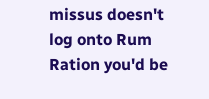missus doesn't log onto Rum Ration you'd be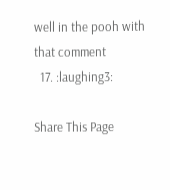well in the pooh with that comment
  17. :laughing3:

Share This Page